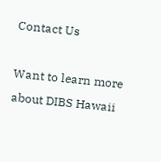Contact Us

Want to learn more about DIBS Hawaii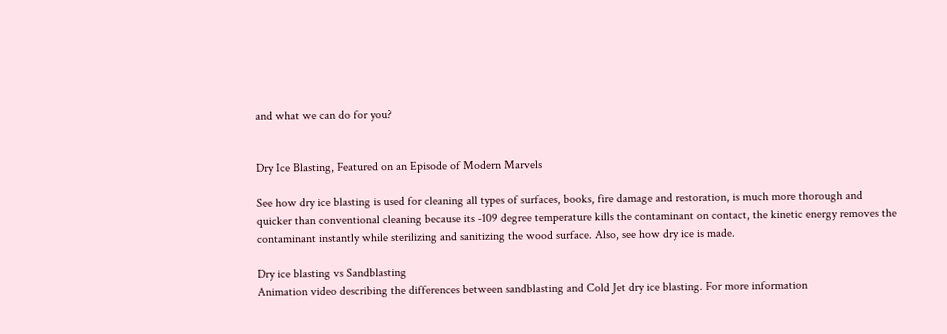and what we can do for you?


Dry Ice Blasting, Featured on an Episode of Modern Marvels

See how dry ice blasting is used for cleaning all types of surfaces, books, fire damage and restoration, is much more thorough and quicker than conventional cleaning because its -109 degree temperature kills the contaminant on contact, the kinetic energy removes the contaminant instantly while sterilizing and sanitizing the wood surface. Also, see how dry ice is made.

Dry ice blasting vs Sandblasting
Animation video describing the differences between sandblasting and Cold Jet dry ice blasting. For more information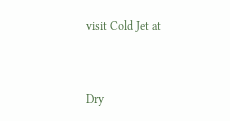visit Cold Jet at


Dry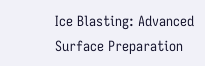Ice Blasting: Advanced Surface Preparation